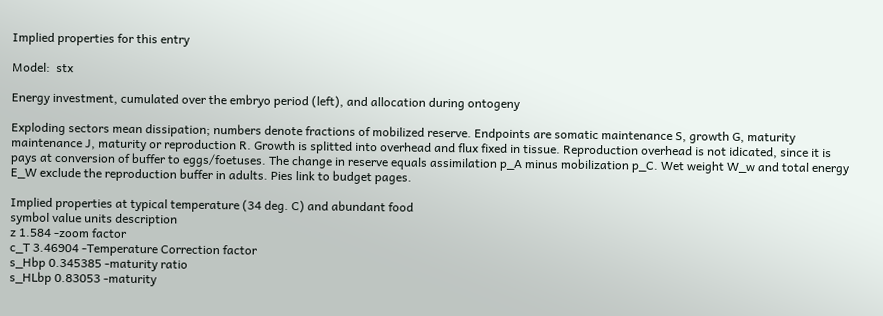Implied properties for this entry

Model:  stx

Energy investment, cumulated over the embryo period (left), and allocation during ontogeny

Exploding sectors mean dissipation; numbers denote fractions of mobilized reserve. Endpoints are somatic maintenance S, growth G, maturity maintenance J, maturity or reproduction R. Growth is splitted into overhead and flux fixed in tissue. Reproduction overhead is not idicated, since it is pays at conversion of buffer to eggs/foetuses. The change in reserve equals assimilation p_A minus mobilization p_C. Wet weight W_w and total energy E_W exclude the reproduction buffer in adults. Pies link to budget pages.

Implied properties at typical temperature (34 deg. C) and abundant food
symbol value units description
z 1.584 -zoom factor
c_T 3.46904 -Temperature Correction factor
s_Hbp 0.345385 -maturity ratio
s_HLbp 0.83053 -maturity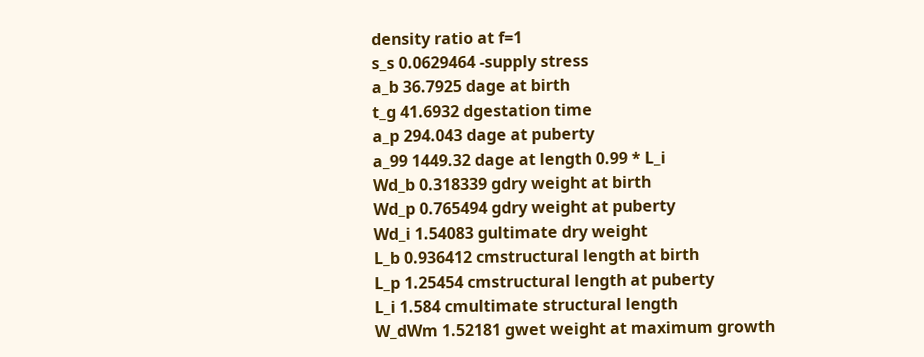density ratio at f=1
s_s 0.0629464 -supply stress
a_b 36.7925 dage at birth
t_g 41.6932 dgestation time
a_p 294.043 dage at puberty
a_99 1449.32 dage at length 0.99 * L_i
Wd_b 0.318339 gdry weight at birth
Wd_p 0.765494 gdry weight at puberty
Wd_i 1.54083 gultimate dry weight
L_b 0.936412 cmstructural length at birth
L_p 1.25454 cmstructural length at puberty
L_i 1.584 cmultimate structural length
W_dWm 1.52181 gwet weight at maximum growth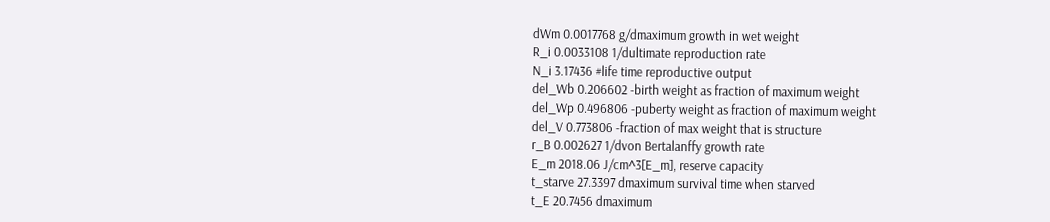dWm 0.0017768 g/dmaximum growth in wet weight
R_i 0.0033108 1/dultimate reproduction rate
N_i 3.17436 #life time reproductive output
del_Wb 0.206602 -birth weight as fraction of maximum weight
del_Wp 0.496806 -puberty weight as fraction of maximum weight
del_V 0.773806 -fraction of max weight that is structure
r_B 0.002627 1/dvon Bertalanffy growth rate
E_m 2018.06 J/cm^3[E_m], reserve capacity
t_starve 27.3397 dmaximum survival time when starved
t_E 20.7456 dmaximum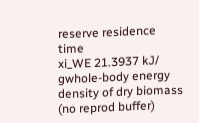reserve residence time
xi_WE 21.3937 kJ/ gwhole-body energy density of dry biomass (no reprod buffer)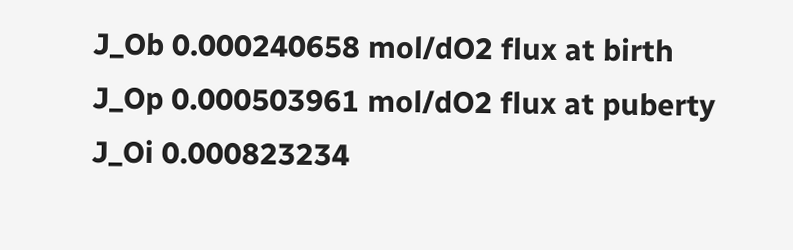J_Ob 0.000240658 mol/dO2 flux at birth
J_Op 0.000503961 mol/dO2 flux at puberty
J_Oi 0.000823234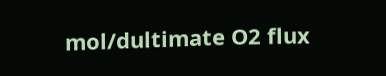mol/dultimate O2 flux